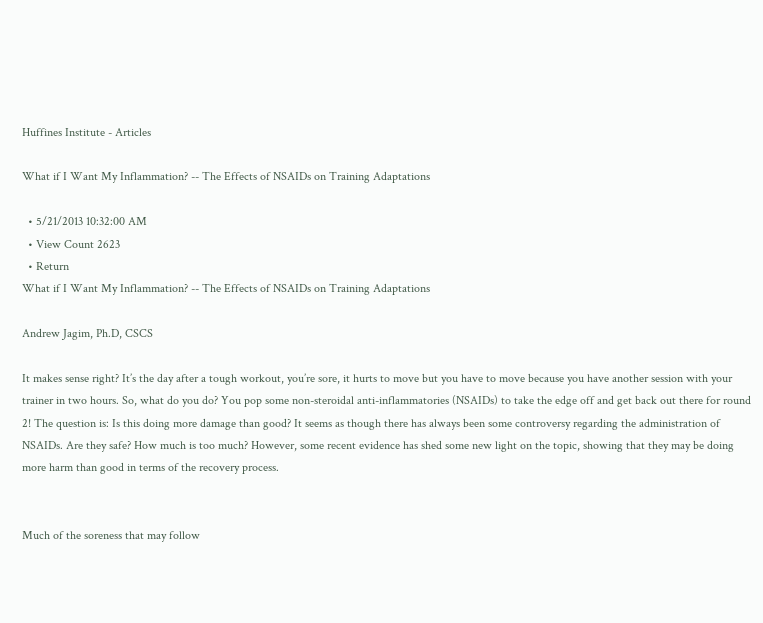Huffines Institute - Articles

What if I Want My Inflammation? -- The Effects of NSAIDs on Training Adaptations

  • 5/21/2013 10:32:00 AM
  • View Count 2623
  • Return
What if I Want My Inflammation? -- The Effects of NSAIDs on Training Adaptations

Andrew Jagim, Ph.D, CSCS

It makes sense right? It’s the day after a tough workout, you’re sore, it hurts to move but you have to move because you have another session with your trainer in two hours. So, what do you do? You pop some non-steroidal anti-inflammatories (NSAIDs) to take the edge off and get back out there for round 2! The question is: Is this doing more damage than good? It seems as though there has always been some controversy regarding the administration of NSAIDs. Are they safe? How much is too much? However, some recent evidence has shed some new light on the topic, showing that they may be doing more harm than good in terms of the recovery process.


Much of the soreness that may follow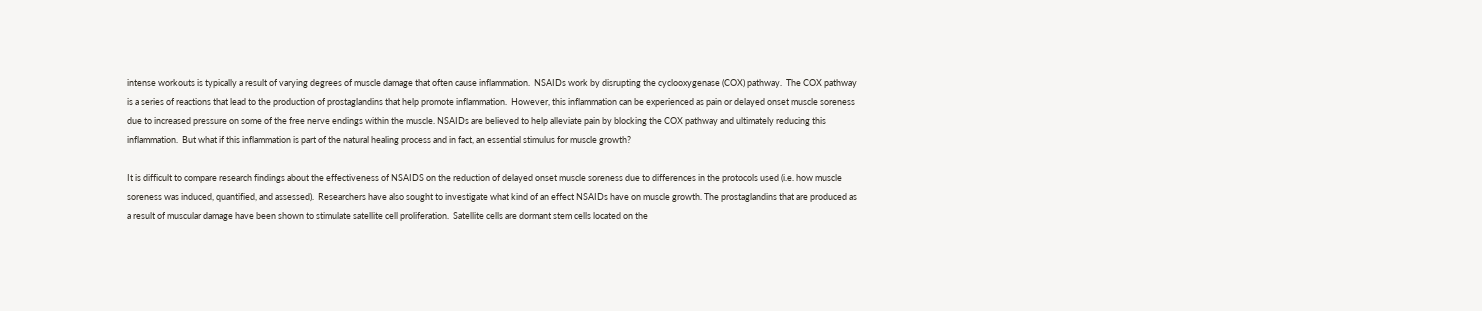intense workouts is typically a result of varying degrees of muscle damage that often cause inflammation.  NSAIDs work by disrupting the cyclooxygenase (COX) pathway.  The COX pathway is a series of reactions that lead to the production of prostaglandins that help promote inflammation.  However, this inflammation can be experienced as pain or delayed onset muscle soreness due to increased pressure on some of the free nerve endings within the muscle. NSAIDs are believed to help alleviate pain by blocking the COX pathway and ultimately reducing this inflammation.  But what if this inflammation is part of the natural healing process and in fact, an essential stimulus for muscle growth?

It is difficult to compare research findings about the effectiveness of NSAIDS on the reduction of delayed onset muscle soreness due to differences in the protocols used (i.e. how muscle soreness was induced, quantified, and assessed).  Researchers have also sought to investigate what kind of an effect NSAIDs have on muscle growth. The prostaglandins that are produced as a result of muscular damage have been shown to stimulate satellite cell proliferation.  Satellite cells are dormant stem cells located on the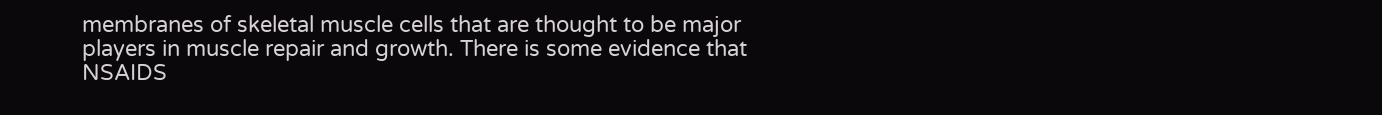membranes of skeletal muscle cells that are thought to be major players in muscle repair and growth. There is some evidence that NSAIDS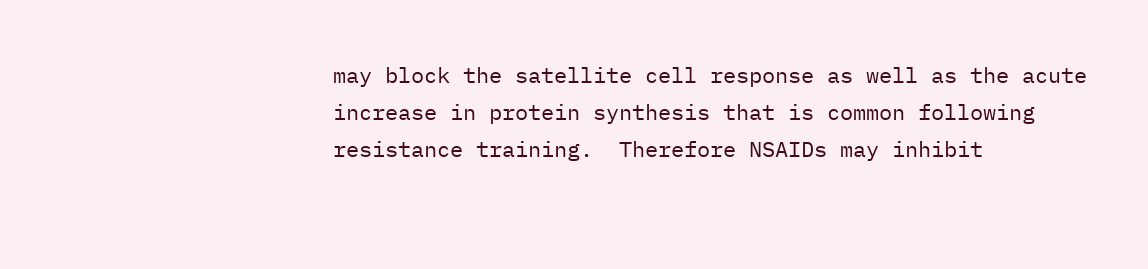may block the satellite cell response as well as the acute increase in protein synthesis that is common following resistance training.  Therefore NSAIDs may inhibit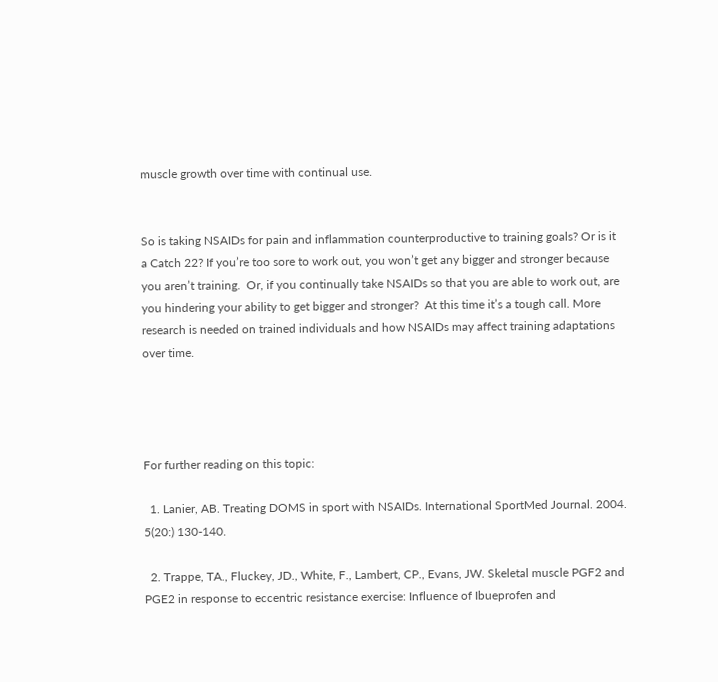muscle growth over time with continual use.


So is taking NSAIDs for pain and inflammation counterproductive to training goals? Or is it a Catch 22? If you’re too sore to work out, you won’t get any bigger and stronger because you aren’t training.  Or, if you continually take NSAIDs so that you are able to work out, are you hindering your ability to get bigger and stronger?  At this time it’s a tough call. More research is needed on trained individuals and how NSAIDs may affect training adaptations over time.




For further reading on this topic:

  1. Lanier, AB. Treating DOMS in sport with NSAIDs. International SportMed Journal. 2004. 5(20:) 130-140.

  2. Trappe, TA., Fluckey, JD., White, F., Lambert, CP., Evans, JW. Skeletal muscle PGF2 and PGE2 in response to eccentric resistance exercise: Influence of Ibueprofen and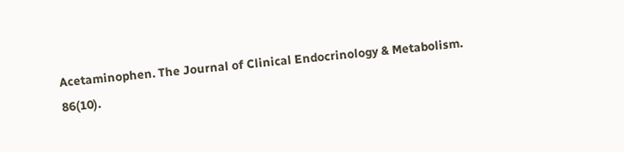Acetaminophen. The Journal of Clinical Endocrinology & Metabolism. 86(10).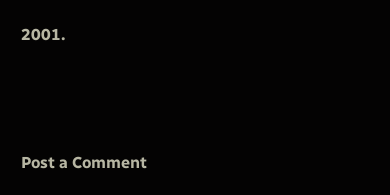2001.



Post a Comment